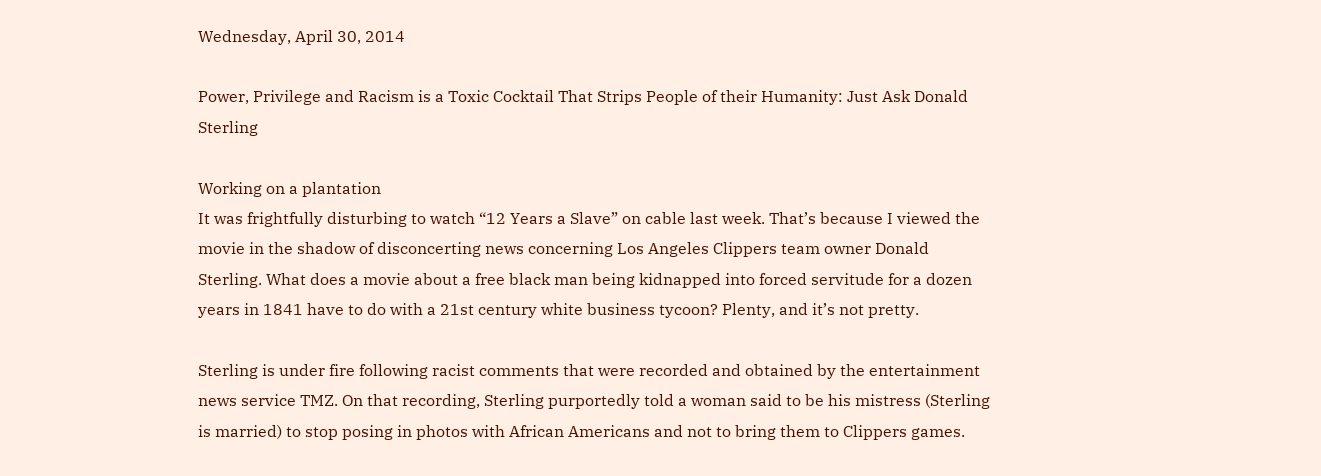Wednesday, April 30, 2014

Power, Privilege and Racism is a Toxic Cocktail That Strips People of their Humanity: Just Ask Donald Sterling

Working on a plantation
It was frightfully disturbing to watch “12 Years a Slave” on cable last week. That’s because I viewed the movie in the shadow of disconcerting news concerning Los Angeles Clippers team owner Donald Sterling. What does a movie about a free black man being kidnapped into forced servitude for a dozen years in 1841 have to do with a 21st century white business tycoon? Plenty, and it’s not pretty.

Sterling is under fire following racist comments that were recorded and obtained by the entertainment news service TMZ. On that recording, Sterling purportedly told a woman said to be his mistress (Sterling is married) to stop posing in photos with African Americans and not to bring them to Clippers games.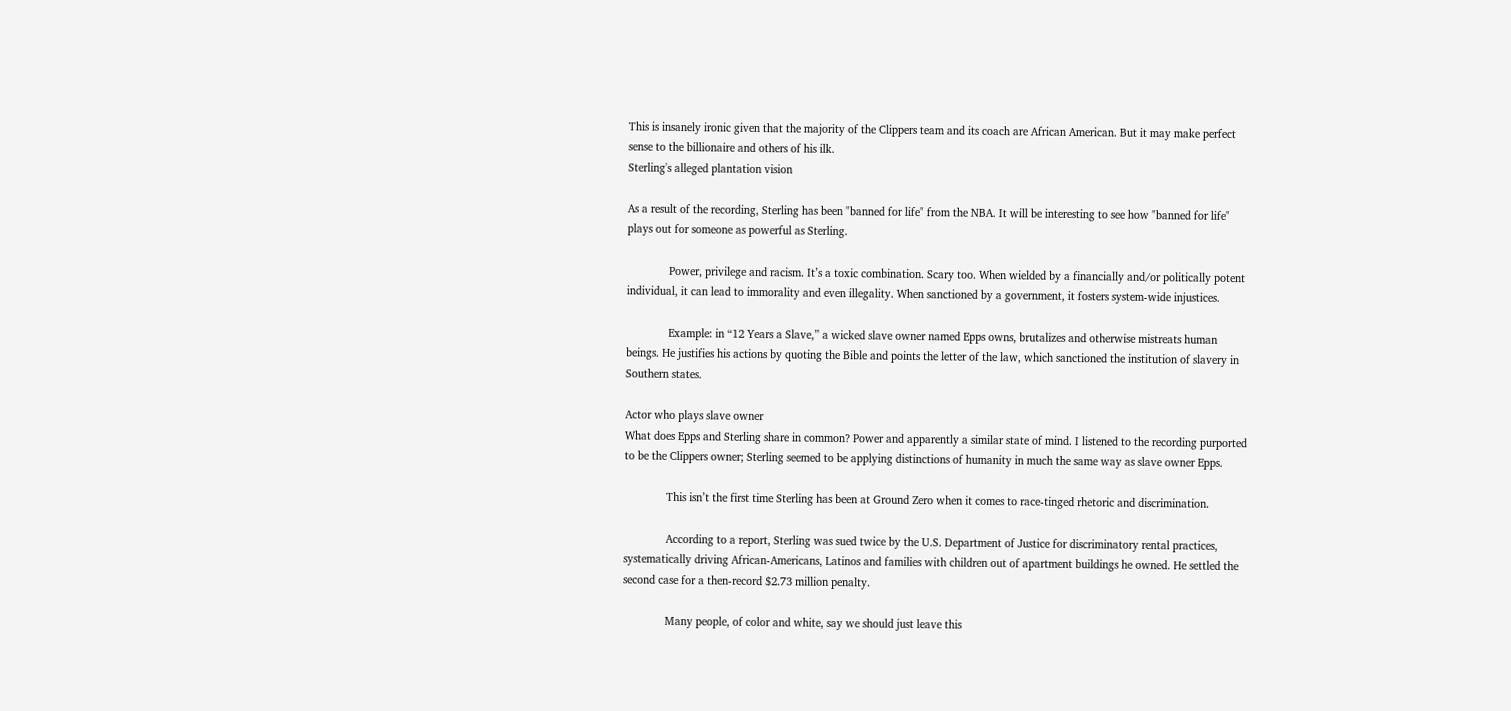This is insanely ironic given that the majority of the Clippers team and its coach are African American. But it may make perfect sense to the billionaire and others of his ilk.
Sterling's alleged plantation vision

As a result of the recording, Sterling has been "banned for life" from the NBA. It will be interesting to see how "banned for life" plays out for someone as powerful as Sterling.

              Power, privilege and racism. It’s a toxic combination. Scary too. When wielded by a financially and/or politically potent individual, it can lead to immorality and even illegality. When sanctioned by a government, it fosters system-wide injustices.

              Example: in “12 Years a Slave,” a wicked slave owner named Epps owns, brutalizes and otherwise mistreats human beings. He justifies his actions by quoting the Bible and points the letter of the law, which sanctioned the institution of slavery in Southern states.

Actor who plays slave owner
What does Epps and Sterling share in common? Power and apparently a similar state of mind. I listened to the recording purported to be the Clippers owner; Sterling seemed to be applying distinctions of humanity in much the same way as slave owner Epps.

              This isn’t the first time Sterling has been at Ground Zero when it comes to race-tinged rhetoric and discrimination.

              According to a report, Sterling was sued twice by the U.S. Department of Justice for discriminatory rental practices, systematically driving African-Americans, Latinos and families with children out of apartment buildings he owned. He settled the second case for a then-record $2.73 million penalty.

              Many people, of color and white, say we should just leave this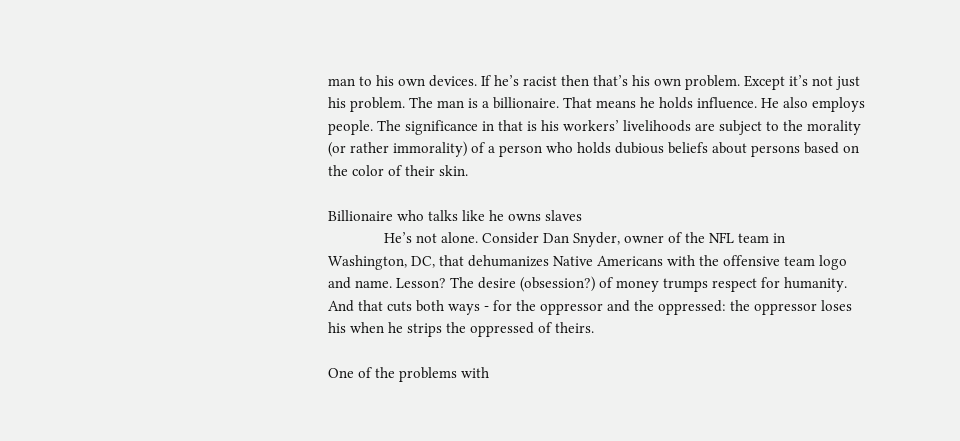man to his own devices. If he’s racist then that’s his own problem. Except it’s not just his problem. The man is a billionaire. That means he holds influence. He also employs people. The significance in that is his workers’ livelihoods are subject to the morality (or rather immorality) of a person who holds dubious beliefs about persons based on the color of their skin.

Billionaire who talks like he owns slaves
              He’s not alone. Consider Dan Snyder, owner of the NFL team in Washington, DC, that dehumanizes Native Americans with the offensive team logo and name. Lesson? The desire (obsession?) of money trumps respect for humanity. And that cuts both ways - for the oppressor and the oppressed: the oppressor loses his when he strips the oppressed of theirs.

One of the problems with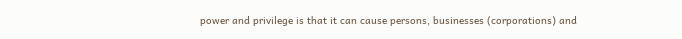power and privilege is that it can cause persons, businesses (corporations) and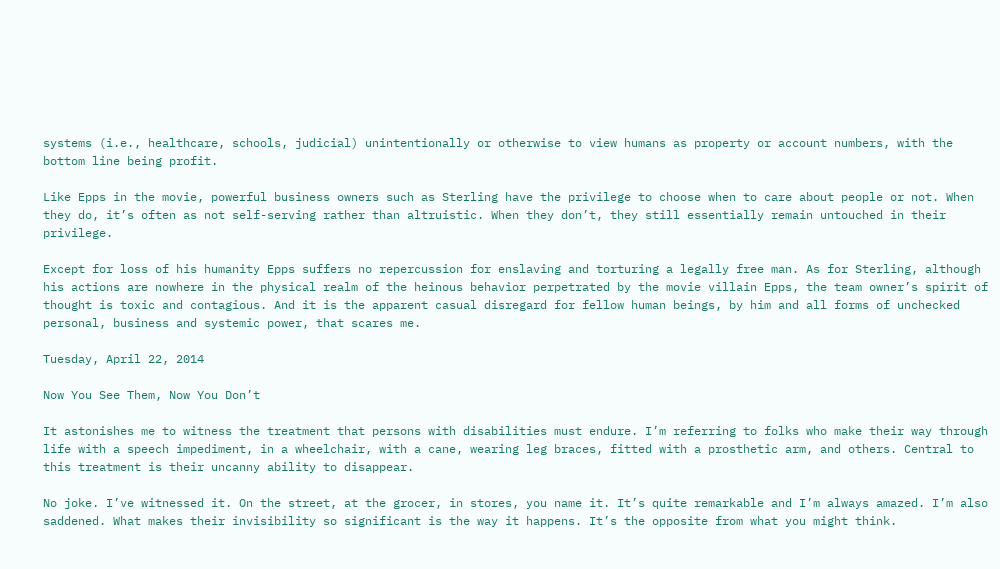systems (i.e., healthcare, schools, judicial) unintentionally or otherwise to view humans as property or account numbers, with the bottom line being profit.

Like Epps in the movie, powerful business owners such as Sterling have the privilege to choose when to care about people or not. When they do, it’s often as not self-serving rather than altruistic. When they don’t, they still essentially remain untouched in their privilege.

Except for loss of his humanity Epps suffers no repercussion for enslaving and torturing a legally free man. As for Sterling, although his actions are nowhere in the physical realm of the heinous behavior perpetrated by the movie villain Epps, the team owner’s spirit of thought is toxic and contagious. And it is the apparent casual disregard for fellow human beings, by him and all forms of unchecked personal, business and systemic power, that scares me.

Tuesday, April 22, 2014

Now You See Them, Now You Don’t

It astonishes me to witness the treatment that persons with disabilities must endure. I’m referring to folks who make their way through life with a speech impediment, in a wheelchair, with a cane, wearing leg braces, fitted with a prosthetic arm, and others. Central to this treatment is their uncanny ability to disappear.

No joke. I’ve witnessed it. On the street, at the grocer, in stores, you name it. It’s quite remarkable and I’m always amazed. I’m also saddened. What makes their invisibility so significant is the way it happens. It’s the opposite from what you might think.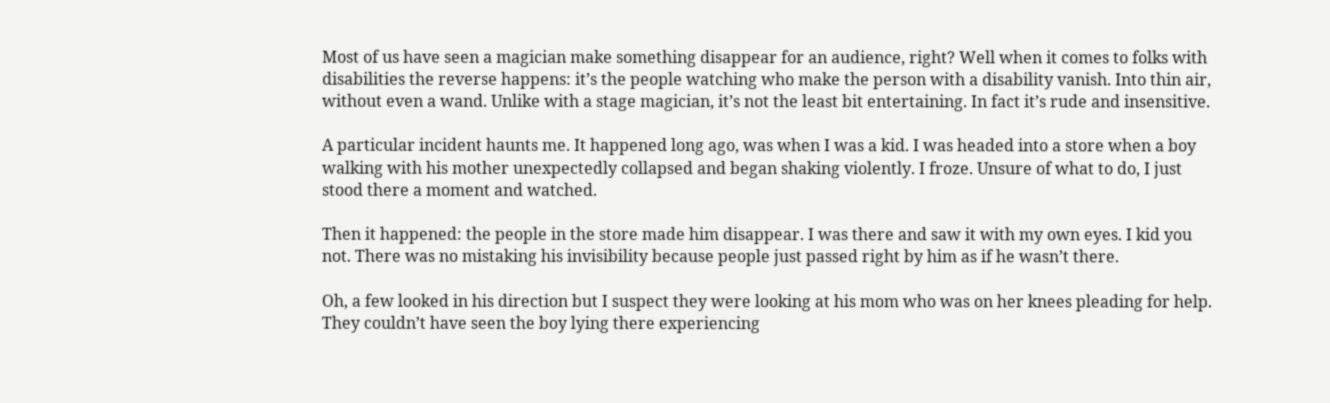Most of us have seen a magician make something disappear for an audience, right? Well when it comes to folks with disabilities the reverse happens: it’s the people watching who make the person with a disability vanish. Into thin air, without even a wand. Unlike with a stage magician, it’s not the least bit entertaining. In fact it’s rude and insensitive.

A particular incident haunts me. It happened long ago, was when I was a kid. I was headed into a store when a boy walking with his mother unexpectedly collapsed and began shaking violently. I froze. Unsure of what to do, I just stood there a moment and watched.

Then it happened: the people in the store made him disappear. I was there and saw it with my own eyes. I kid you not. There was no mistaking his invisibility because people just passed right by him as if he wasn’t there.

Oh, a few looked in his direction but I suspect they were looking at his mom who was on her knees pleading for help. They couldn’t have seen the boy lying there experiencing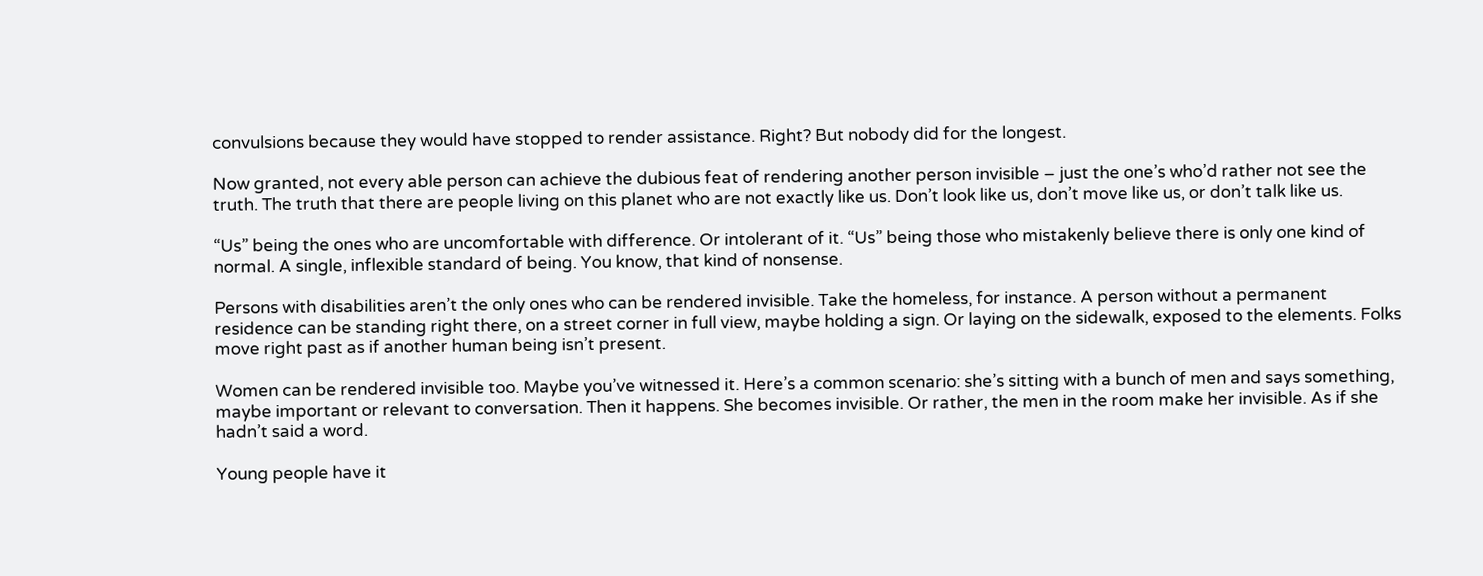convulsions because they would have stopped to render assistance. Right? But nobody did for the longest.

Now granted, not every able person can achieve the dubious feat of rendering another person invisible – just the one’s who’d rather not see the truth. The truth that there are people living on this planet who are not exactly like us. Don’t look like us, don’t move like us, or don’t talk like us.

“Us” being the ones who are uncomfortable with difference. Or intolerant of it. “Us” being those who mistakenly believe there is only one kind of normal. A single, inflexible standard of being. You know, that kind of nonsense.

Persons with disabilities aren’t the only ones who can be rendered invisible. Take the homeless, for instance. A person without a permanent residence can be standing right there, on a street corner in full view, maybe holding a sign. Or laying on the sidewalk, exposed to the elements. Folks move right past as if another human being isn’t present.

Women can be rendered invisible too. Maybe you’ve witnessed it. Here’s a common scenario: she’s sitting with a bunch of men and says something, maybe important or relevant to conversation. Then it happens. She becomes invisible. Or rather, the men in the room make her invisible. As if she hadn’t said a word.

Young people have it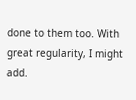done to them too. With great regularity, I might add.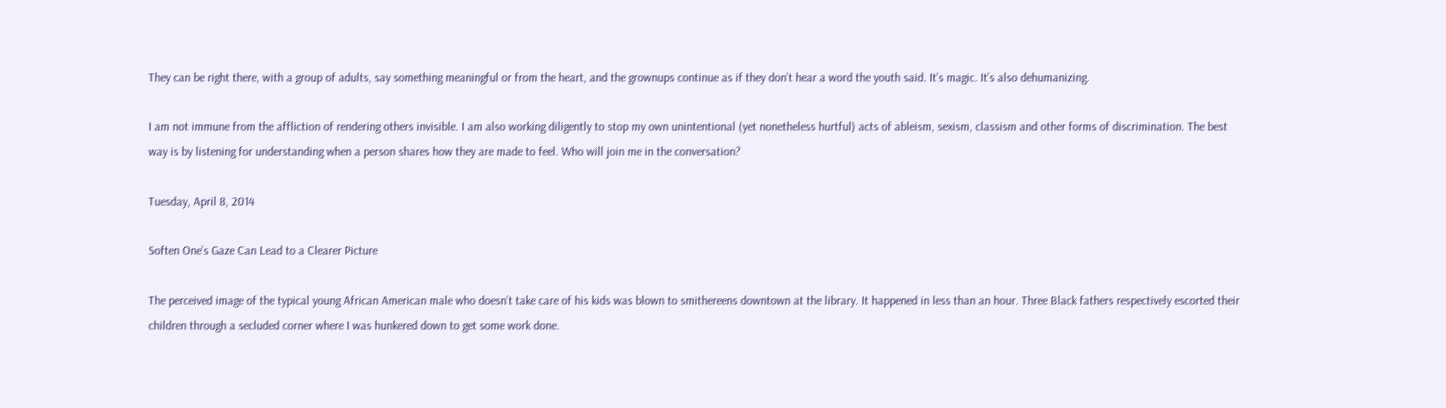They can be right there, with a group of adults, say something meaningful or from the heart, and the grownups continue as if they don’t hear a word the youth said. It’s magic. It’s also dehumanizing.

I am not immune from the affliction of rendering others invisible. I am also working diligently to stop my own unintentional (yet nonetheless hurtful) acts of ableism, sexism, classism and other forms of discrimination. The best way is by listening for understanding when a person shares how they are made to feel. Who will join me in the conversation?

Tuesday, April 8, 2014

Soften One’s Gaze Can Lead to a Clearer Picture

The perceived image of the typical young African American male who doesn’t take care of his kids was blown to smithereens downtown at the library. It happened in less than an hour. Three Black fathers respectively escorted their children through a secluded corner where I was hunkered down to get some work done.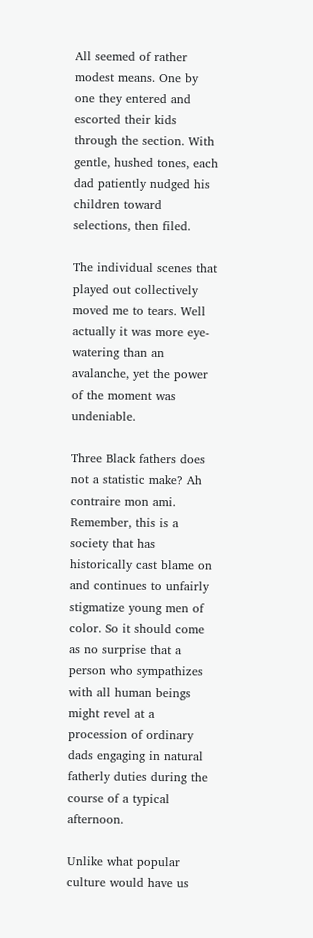All seemed of rather modest means. One by one they entered and escorted their kids through the section. With gentle, hushed tones, each dad patiently nudged his children toward selections, then filed.

The individual scenes that played out collectively moved me to tears. Well actually it was more eye-watering than an avalanche, yet the power of the moment was undeniable.

Three Black fathers does not a statistic make? Ah contraire mon ami. Remember, this is a society that has historically cast blame on and continues to unfairly stigmatize young men of color. So it should come as no surprise that a person who sympathizes with all human beings might revel at a procession of ordinary dads engaging in natural fatherly duties during the course of a typical afternoon.

Unlike what popular culture would have us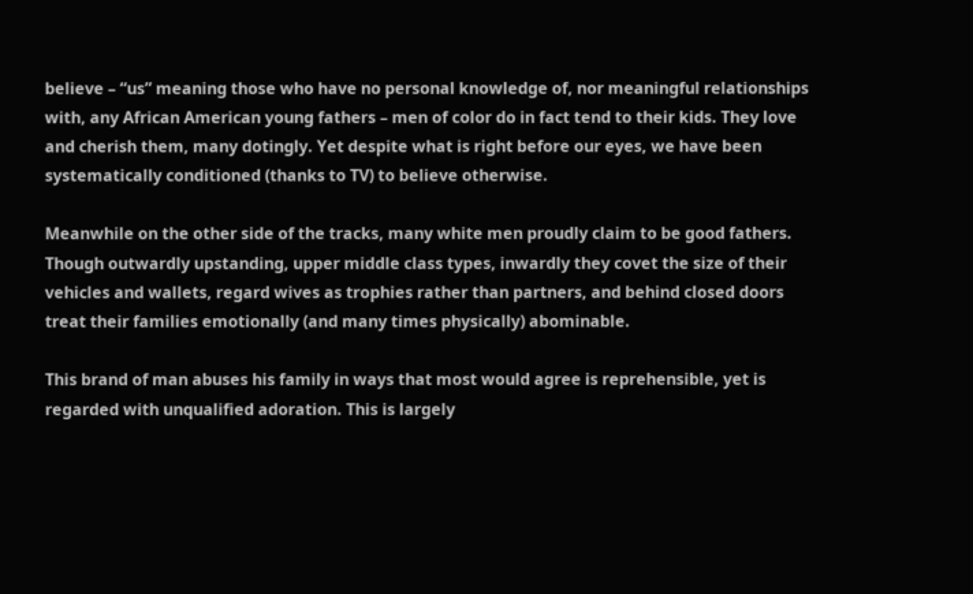believe – “us” meaning those who have no personal knowledge of, nor meaningful relationships with, any African American young fathers – men of color do in fact tend to their kids. They love and cherish them, many dotingly. Yet despite what is right before our eyes, we have been systematically conditioned (thanks to TV) to believe otherwise.

Meanwhile on the other side of the tracks, many white men proudly claim to be good fathers. Though outwardly upstanding, upper middle class types, inwardly they covet the size of their vehicles and wallets, regard wives as trophies rather than partners, and behind closed doors treat their families emotionally (and many times physically) abominable.

This brand of man abuses his family in ways that most would agree is reprehensible, yet is regarded with unqualified adoration. This is largely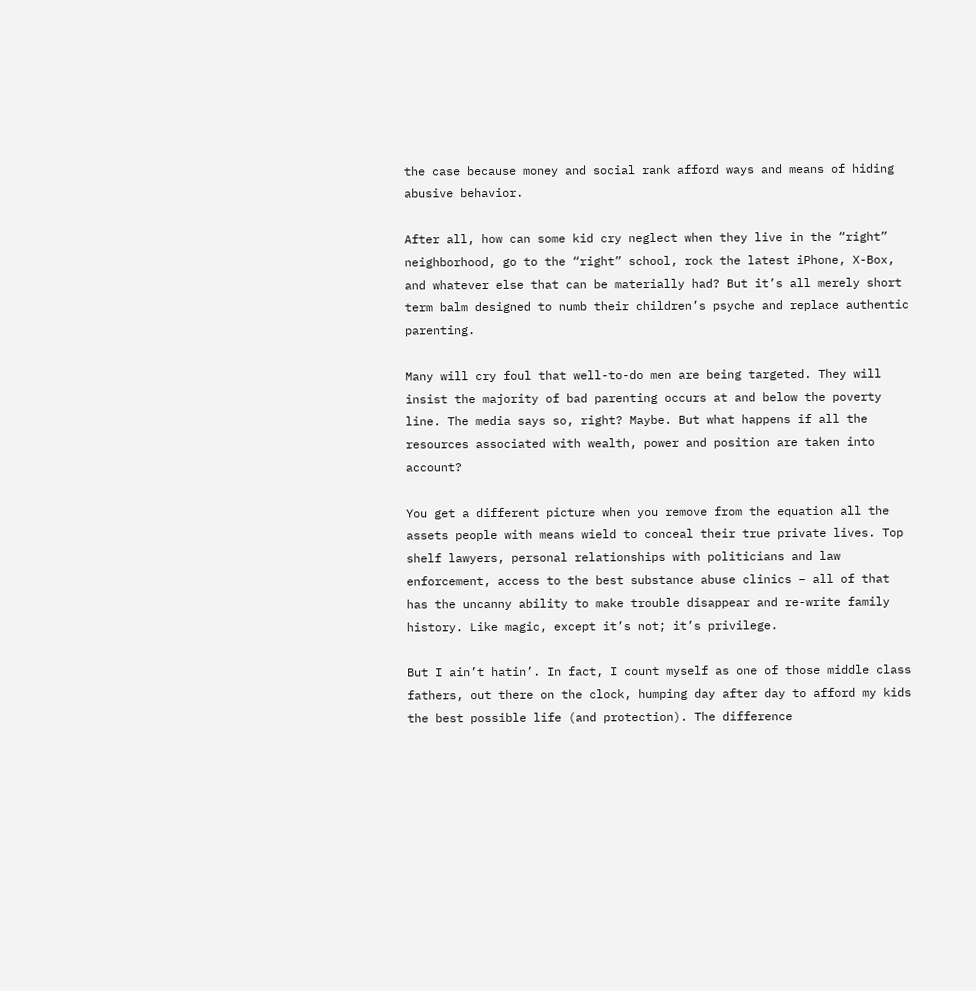the case because money and social rank afford ways and means of hiding abusive behavior.

After all, how can some kid cry neglect when they live in the “right” neighborhood, go to the “right” school, rock the latest iPhone, X-Box, and whatever else that can be materially had? But it’s all merely short term balm designed to numb their children’s psyche and replace authentic parenting.

Many will cry foul that well-to-do men are being targeted. They will insist the majority of bad parenting occurs at and below the poverty line. The media says so, right? Maybe. But what happens if all the resources associated with wealth, power and position are taken into account?

You get a different picture when you remove from the equation all the assets people with means wield to conceal their true private lives. Top shelf lawyers, personal relationships with politicians and law enforcement, access to the best substance abuse clinics – all of that has the uncanny ability to make trouble disappear and re-write family history. Like magic, except it’s not; it’s privilege.

But I ain’t hatin’. In fact, I count myself as one of those middle class fathers, out there on the clock, humping day after day to afford my kids the best possible life (and protection). The difference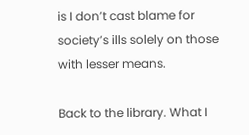is I don’t cast blame for society’s ills solely on those with lesser means.

Back to the library. What I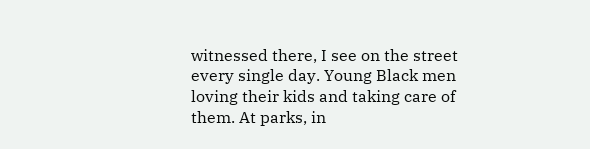witnessed there, I see on the street every single day. Young Black men loving their kids and taking care of them. At parks, in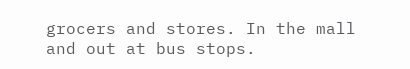grocers and stores. In the mall and out at bus stops.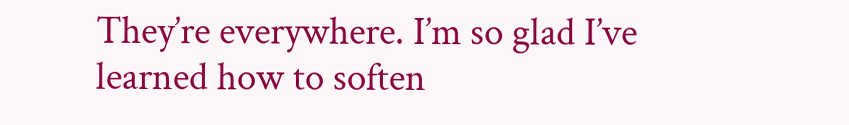They’re everywhere. I’m so glad I’ve learned how to soften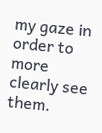my gaze in order to more clearly see them.